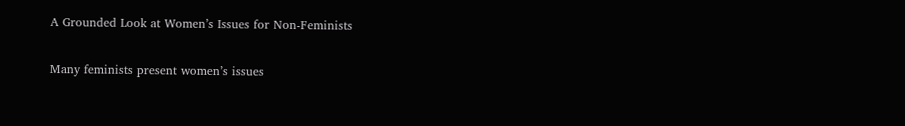A Grounded Look at Women’s Issues for Non-Feminists

Many feminists present women’s issues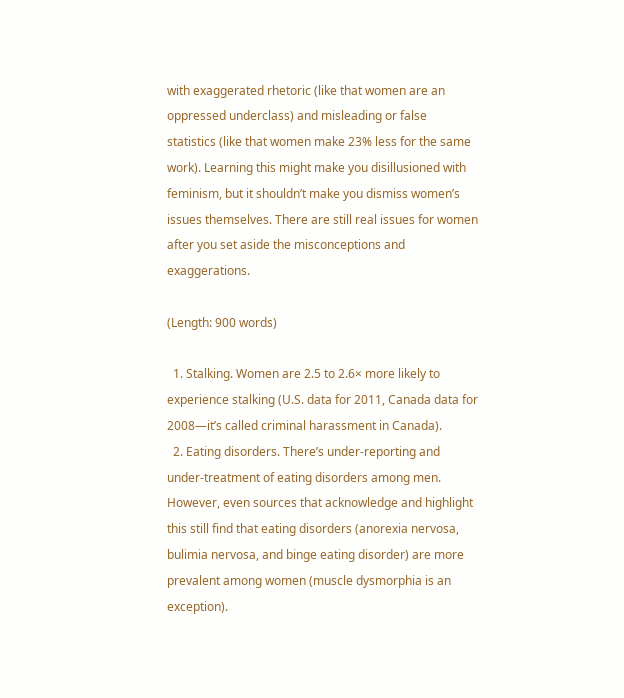with exaggerated rhetoric (like that women are an oppressed underclass) and misleading or false statistics (like that women make 23% less for the same work). Learning this might make you disillusioned with feminism, but it shouldn’t make you dismiss women’s issues themselves. There are still real issues for women after you set aside the misconceptions and exaggerations.

(Length: 900 words)

  1. Stalking. Women are 2.5 to 2.6× more likely to experience stalking (U.S. data for 2011, Canada data for 2008—it’s called criminal harassment in Canada).
  2. Eating disorders. There’s under-reporting and under-treatment of eating disorders among men. However, even sources that acknowledge and highlight this still find that eating disorders (anorexia nervosa, bulimia nervosa, and binge eating disorder) are more prevalent among women (muscle dysmorphia is an exception).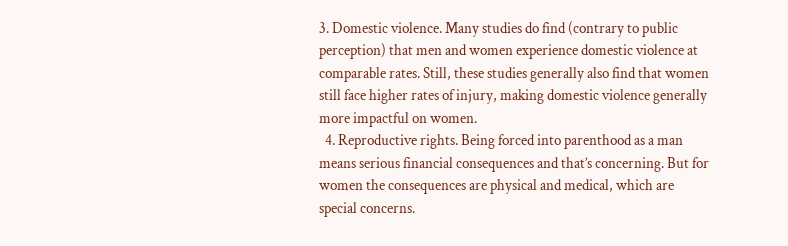3. Domestic violence. Many studies do find (contrary to public perception) that men and women experience domestic violence at comparable rates. Still, these studies generally also find that women still face higher rates of injury, making domestic violence generally more impactful on women.
  4. Reproductive rights. Being forced into parenthood as a man means serious financial consequences and that’s concerning. But for women the consequences are physical and medical, which are special concerns.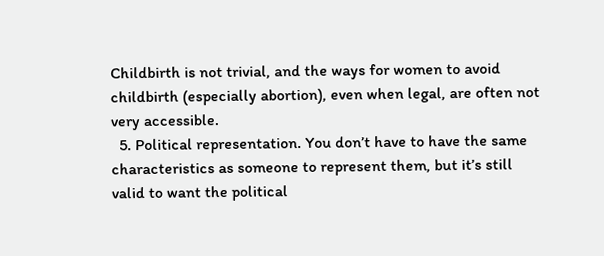Childbirth is not trivial, and the ways for women to avoid childbirth (especially abortion), even when legal, are often not very accessible.
  5. Political representation. You don’t have to have the same characteristics as someone to represent them, but it’s still valid to want the political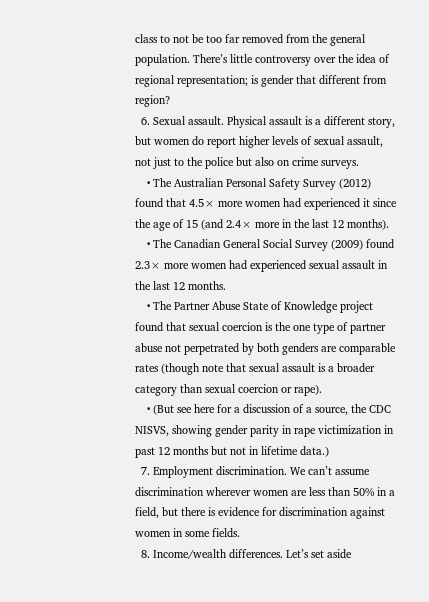class to not be too far removed from the general population. There’s little controversy over the idea of regional representation; is gender that different from region?
  6. Sexual assault. Physical assault is a different story, but women do report higher levels of sexual assault, not just to the police but also on crime surveys.
    • The Australian Personal Safety Survey (2012) found that 4.5× more women had experienced it since the age of 15 (and 2.4× more in the last 12 months).
    • The Canadian General Social Survey (2009) found 2.3× more women had experienced sexual assault in the last 12 months.
    • The Partner Abuse State of Knowledge project found that sexual coercion is the one type of partner abuse not perpetrated by both genders are comparable rates (though note that sexual assault is a broader category than sexual coercion or rape).
    • (But see here for a discussion of a source, the CDC NISVS, showing gender parity in rape victimization in past 12 months but not in lifetime data.)
  7. Employment discrimination. We can’t assume discrimination wherever women are less than 50% in a field, but there is evidence for discrimination against women in some fields.
  8. Income/wealth differences. Let’s set aside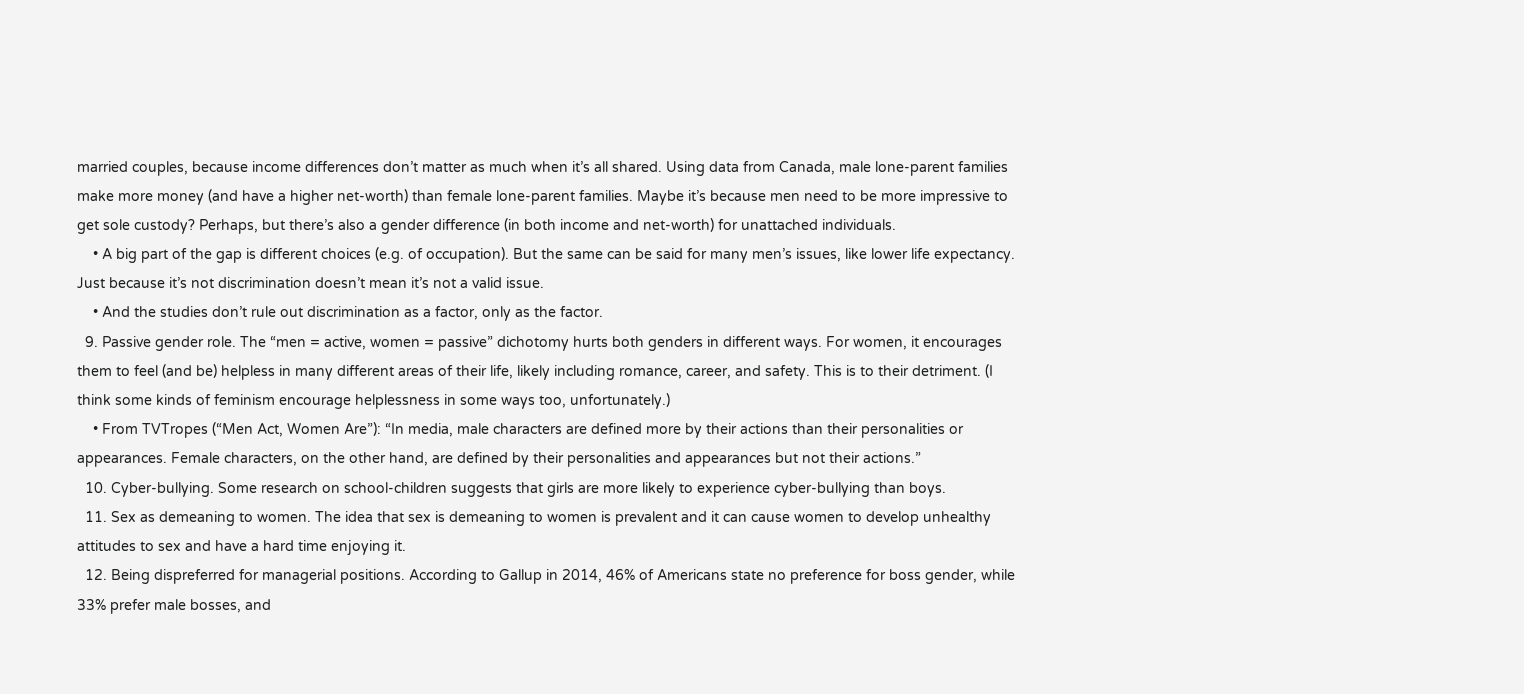married couples, because income differences don’t matter as much when it’s all shared. Using data from Canada, male lone-parent families make more money (and have a higher net-worth) than female lone-parent families. Maybe it’s because men need to be more impressive to get sole custody? Perhaps, but there’s also a gender difference (in both income and net-worth) for unattached individuals.
    • A big part of the gap is different choices (e.g. of occupation). But the same can be said for many men’s issues, like lower life expectancy. Just because it’s not discrimination doesn’t mean it’s not a valid issue.
    • And the studies don’t rule out discrimination as a factor, only as the factor.
  9. Passive gender role. The “men = active, women = passive” dichotomy hurts both genders in different ways. For women, it encourages them to feel (and be) helpless in many different areas of their life, likely including romance, career, and safety. This is to their detriment. (I think some kinds of feminism encourage helplessness in some ways too, unfortunately.)
    • From TVTropes (“Men Act, Women Are”): “In media, male characters are defined more by their actions than their personalities or appearances. Female characters, on the other hand, are defined by their personalities and appearances but not their actions.”
  10. Cyber-bullying. Some research on school-children suggests that girls are more likely to experience cyber-bullying than boys.
  11. Sex as demeaning to women. The idea that sex is demeaning to women is prevalent and it can cause women to develop unhealthy attitudes to sex and have a hard time enjoying it.
  12. Being dispreferred for managerial positions. According to Gallup in 2014, 46% of Americans state no preference for boss gender, while 33% prefer male bosses, and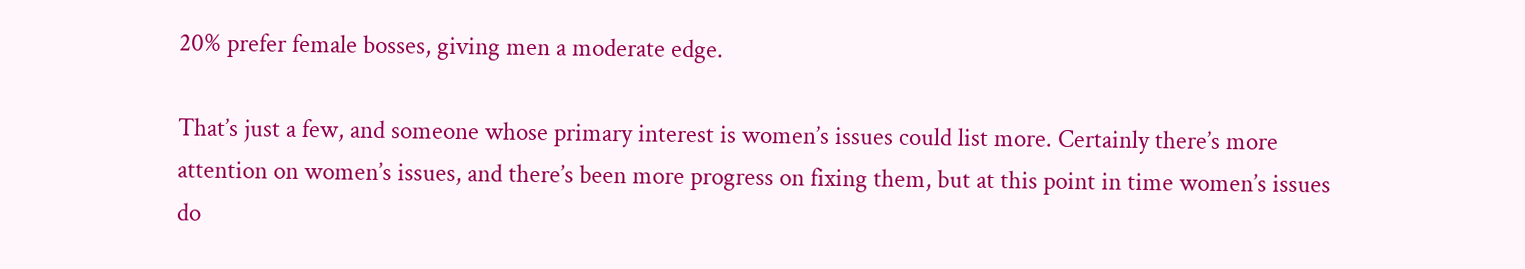20% prefer female bosses, giving men a moderate edge.

That’s just a few, and someone whose primary interest is women’s issues could list more. Certainly there’s more attention on women’s issues, and there’s been more progress on fixing them, but at this point in time women’s issues do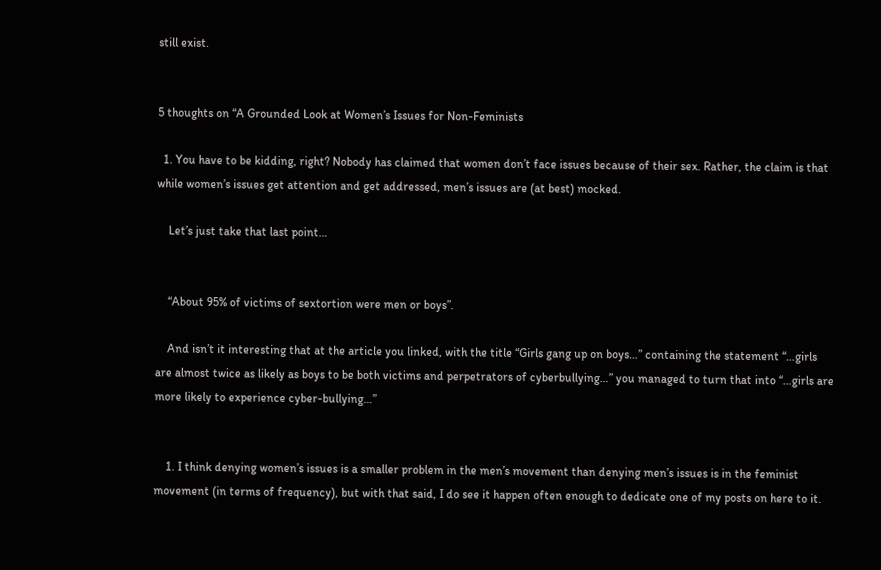still exist.


5 thoughts on “A Grounded Look at Women’s Issues for Non-Feminists

  1. You have to be kidding, right? Nobody has claimed that women don’t face issues because of their sex. Rather, the claim is that while women’s issues get attention and get addressed, men’s issues are (at best) mocked.

    Let’s just take that last point…


    “About 95% of victims of sextortion were men or boys”.

    And isn’t it interesting that at the article you linked, with the title “Girls gang up on boys…” containing the statement “…girls are almost twice as likely as boys to be both victims and perpetrators of cyberbullying…” you managed to turn that into “…girls are more likely to experience cyber-bullying…”


    1. I think denying women’s issues is a smaller problem in the men’s movement than denying men’s issues is in the feminist movement (in terms of frequency), but with that said, I do see it happen often enough to dedicate one of my posts on here to it.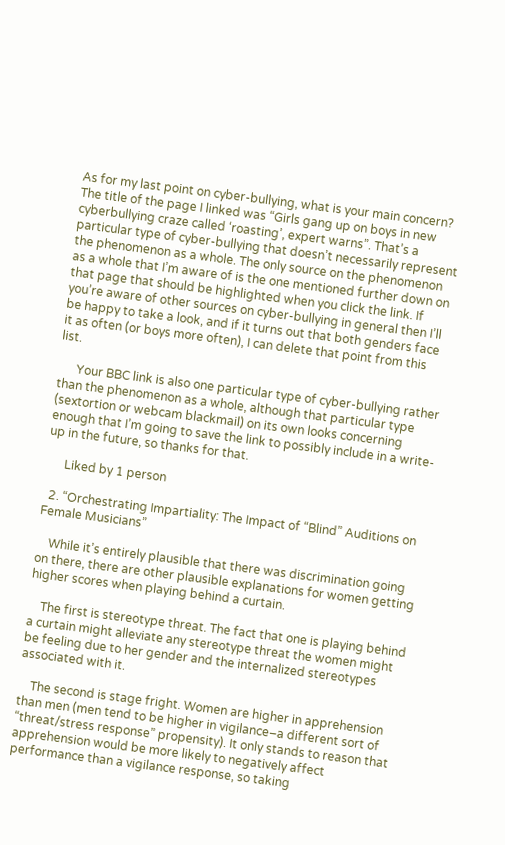As for my last point on cyber-bullying, what is your main concern? The title of the page I linked was “Girls gang up on boys in new cyberbullying craze called ‘roasting’, expert warns”. That’s a particular type of cyber-bullying that doesn’t necessarily represent the phenomenon as a whole. The only source on the phenomenon as a whole that I’m aware of is the one mentioned further down on that page that should be highlighted when you click the link. If you’re aware of other sources on cyber-bullying in general then I’ll be happy to take a look, and if it turns out that both genders face it as often (or boys more often), I can delete that point from this list.

      Your BBC link is also one particular type of cyber-bullying rather than the phenomenon as a whole, although that particular type (sextortion or webcam blackmail) on its own looks concerning enough that I’m going to save the link to possibly include in a write-up in the future, so thanks for that.

      Liked by 1 person

  2. “Orchestrating Impartiality: The Impact of “Blind” Auditions on Female Musicians”

    While it’s entirely plausible that there was discrimination going on there, there are other plausible explanations for women getting higher scores when playing behind a curtain.

    The first is stereotype threat. The fact that one is playing behind a curtain might alleviate any stereotype threat the women might be feeling due to her gender and the internalized stereotypes associated with it.

    The second is stage fright. Women are higher in apprehension than men (men tend to be higher in vigilance–a different sort of “threat/stress response” propensity). It only stands to reason that apprehension would be more likely to negatively affect performance than a vigilance response, so taking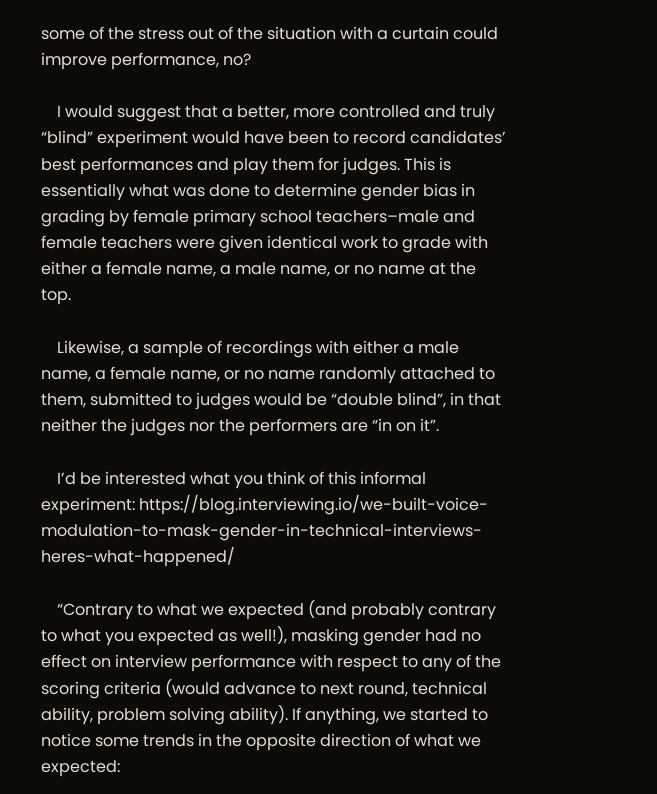some of the stress out of the situation with a curtain could improve performance, no?

    I would suggest that a better, more controlled and truly “blind” experiment would have been to record candidates’ best performances and play them for judges. This is essentially what was done to determine gender bias in grading by female primary school teachers–male and female teachers were given identical work to grade with either a female name, a male name, or no name at the top.

    Likewise, a sample of recordings with either a male name, a female name, or no name randomly attached to them, submitted to judges would be “double blind”, in that neither the judges nor the performers are “in on it”.

    I’d be interested what you think of this informal experiment: https://blog.interviewing.io/we-built-voice-modulation-to-mask-gender-in-technical-interviews-heres-what-happened/

    “Contrary to what we expected (and probably contrary to what you expected as well!), masking gender had no effect on interview performance with respect to any of the scoring criteria (would advance to next round, technical ability, problem solving ability). If anything, we started to notice some trends in the opposite direction of what we expected: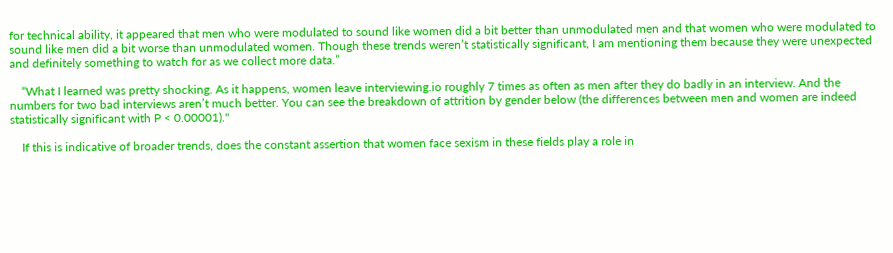for technical ability, it appeared that men who were modulated to sound like women did a bit better than unmodulated men and that women who were modulated to sound like men did a bit worse than unmodulated women. Though these trends weren’t statistically significant, I am mentioning them because they were unexpected and definitely something to watch for as we collect more data.”

    “What I learned was pretty shocking. As it happens, women leave interviewing.io roughly 7 times as often as men after they do badly in an interview. And the numbers for two bad interviews aren’t much better. You can see the breakdown of attrition by gender below (the differences between men and women are indeed statistically significant with P < 0.00001)."

    If this is indicative of broader trends, does the constant assertion that women face sexism in these fields play a role in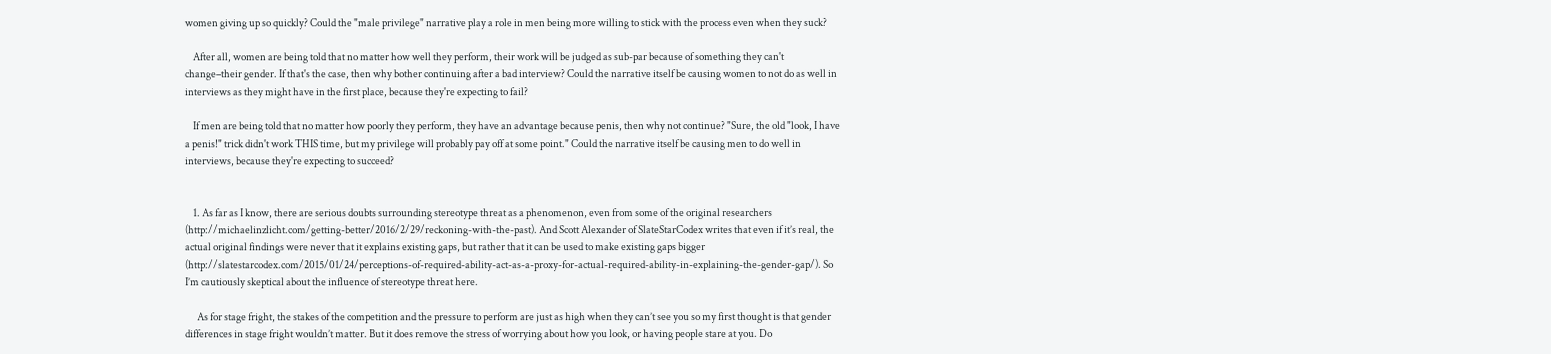women giving up so quickly? Could the "male privilege" narrative play a role in men being more willing to stick with the process even when they suck?

    After all, women are being told that no matter how well they perform, their work will be judged as sub-par because of something they can't change–their gender. If that's the case, then why bother continuing after a bad interview? Could the narrative itself be causing women to not do as well in interviews as they might have in the first place, because they're expecting to fail?

    If men are being told that no matter how poorly they perform, they have an advantage because penis, then why not continue? "Sure, the old "look, I have a penis!" trick didn't work THIS time, but my privilege will probably pay off at some point." Could the narrative itself be causing men to do well in interviews, because they're expecting to succeed?


    1. As far as I know, there are serious doubts surrounding stereotype threat as a phenomenon, even from some of the original researchers (http://michaelinzlicht.com/getting-better/2016/2/29/reckoning-with-the-past). And Scott Alexander of SlateStarCodex writes that even if it’s real, the actual original findings were never that it explains existing gaps, but rather that it can be used to make existing gaps bigger (http://slatestarcodex.com/2015/01/24/perceptions-of-required-ability-act-as-a-proxy-for-actual-required-ability-in-explaining-the-gender-gap/). So I’m cautiously skeptical about the influence of stereotype threat here.

      As for stage fright, the stakes of the competition and the pressure to perform are just as high when they can’t see you so my first thought is that gender differences in stage fright wouldn’t matter. But it does remove the stress of worrying about how you look, or having people stare at you. Do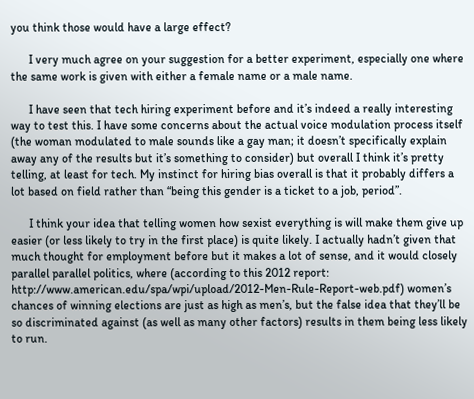you think those would have a large effect?

      I very much agree on your suggestion for a better experiment, especially one where the same work is given with either a female name or a male name.

      I have seen that tech hiring experiment before and it’s indeed a really interesting way to test this. I have some concerns about the actual voice modulation process itself (the woman modulated to male sounds like a gay man; it doesn’t specifically explain away any of the results but it’s something to consider) but overall I think it’s pretty telling, at least for tech. My instinct for hiring bias overall is that it probably differs a lot based on field rather than “being this gender is a ticket to a job, period”.

      I think your idea that telling women how sexist everything is will make them give up easier (or less likely to try in the first place) is quite likely. I actually hadn’t given that much thought for employment before but it makes a lot of sense, and it would closely parallel parallel politics, where (according to this 2012 report: http://www.american.edu/spa/wpi/upload/2012-Men-Rule-Report-web.pdf) women’s chances of winning elections are just as high as men’s, but the false idea that they’ll be so discriminated against (as well as many other factors) results in them being less likely to run.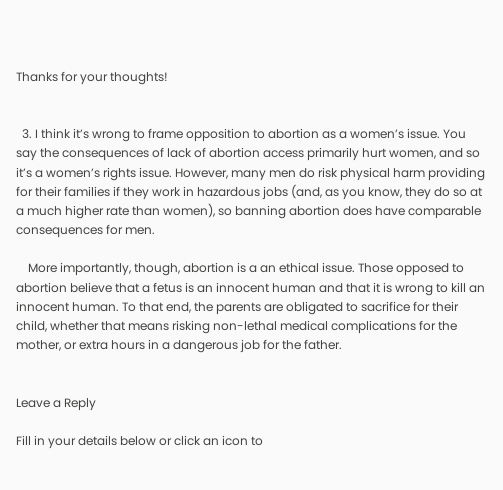Thanks for your thoughts!


  3. I think it’s wrong to frame opposition to abortion as a women’s issue. You say the consequences of lack of abortion access primarily hurt women, and so it’s a women’s rights issue. However, many men do risk physical harm providing for their families if they work in hazardous jobs (and, as you know, they do so at a much higher rate than women), so banning abortion does have comparable consequences for men.

    More importantly, though, abortion is a an ethical issue. Those opposed to abortion believe that a fetus is an innocent human and that it is wrong to kill an innocent human. To that end, the parents are obligated to sacrifice for their child, whether that means risking non-lethal medical complications for the mother, or extra hours in a dangerous job for the father.


Leave a Reply

Fill in your details below or click an icon to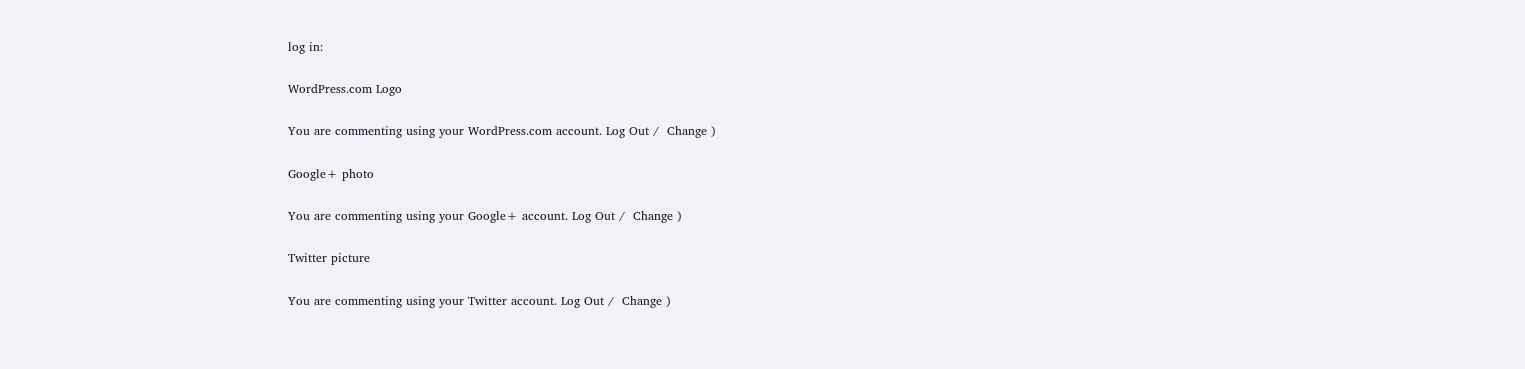log in:

WordPress.com Logo

You are commenting using your WordPress.com account. Log Out /  Change )

Google+ photo

You are commenting using your Google+ account. Log Out /  Change )

Twitter picture

You are commenting using your Twitter account. Log Out /  Change )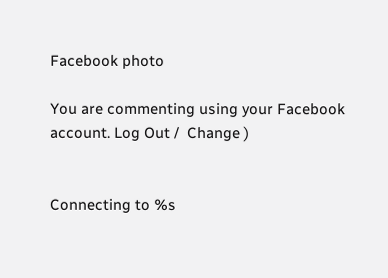Facebook photo

You are commenting using your Facebook account. Log Out /  Change )


Connecting to %s